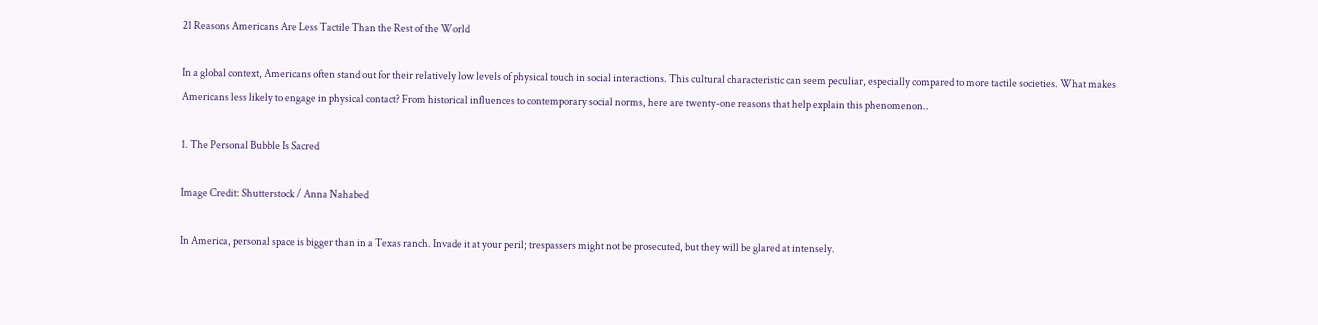21 Reasons Americans Are Less Tactile Than the Rest of the World

In a global context, Americans often stand out for their relatively low levels of physical touch in social interactions. This cultural characteristic can seem peculiar, especially compared to more tactile societies. What makes Americans less likely to engage in physical contact? From historical influences to contemporary social norms, here are twenty-one reasons that help explain this phenomenon..

1. The Personal Bubble Is Sacred

Image Credit: Shutterstock / Anna Nahabed

In America, personal space is bigger than in a Texas ranch. Invade it at your peril; trespassers might not be prosecuted, but they will be glared at intensely.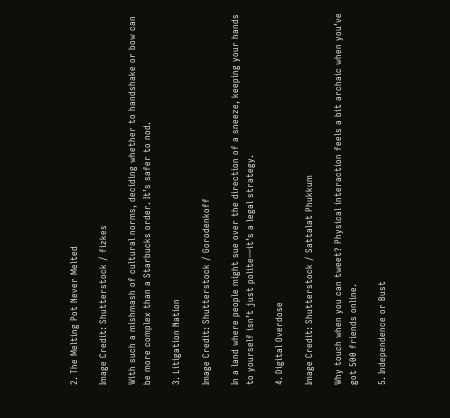2. The Melting Pot Never Melted

Image Credit: Shutterstock / fizkes

With such a mishmash of cultural norms, deciding whether to handshake or bow can be more complex than a Starbucks order. It’s safer to nod.

3. Litigation Nation

Image Credit: Shutterstock / Gorodenkoff

In a land where people might sue over the direction of a sneeze, keeping your hands to yourself isn’t just polite—it’s a legal strategy.

4. Digital Overdose

Image Credit: Shutterstock / Sattalat Phukkum

Why touch when you can tweet? Physical interaction feels a bit archaic when you’ve got 500 friends online.

5. Independence or Bust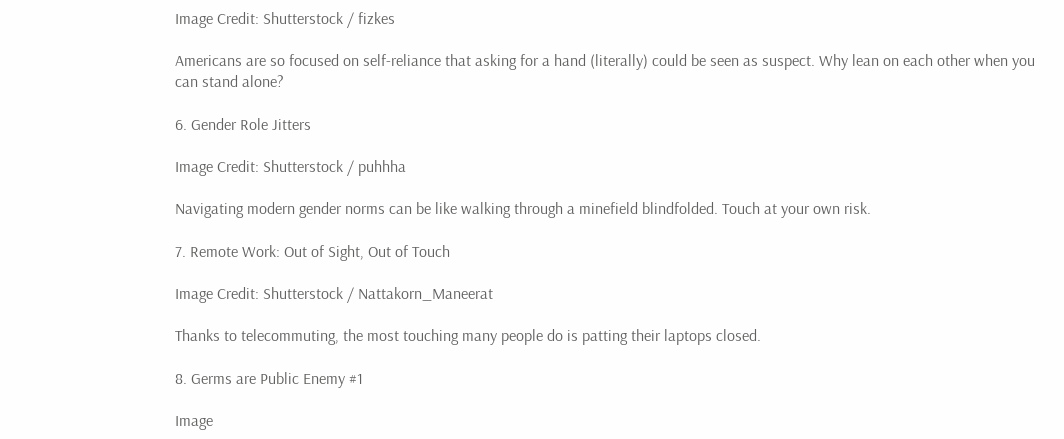Image Credit: Shutterstock / fizkes

Americans are so focused on self-reliance that asking for a hand (literally) could be seen as suspect. Why lean on each other when you can stand alone?

6. Gender Role Jitters

Image Credit: Shutterstock / puhhha

Navigating modern gender norms can be like walking through a minefield blindfolded. Touch at your own risk.

7. Remote Work: Out of Sight, Out of Touch

Image Credit: Shutterstock / Nattakorn_Maneerat

Thanks to telecommuting, the most touching many people do is patting their laptops closed.

8. Germs are Public Enemy #1

Image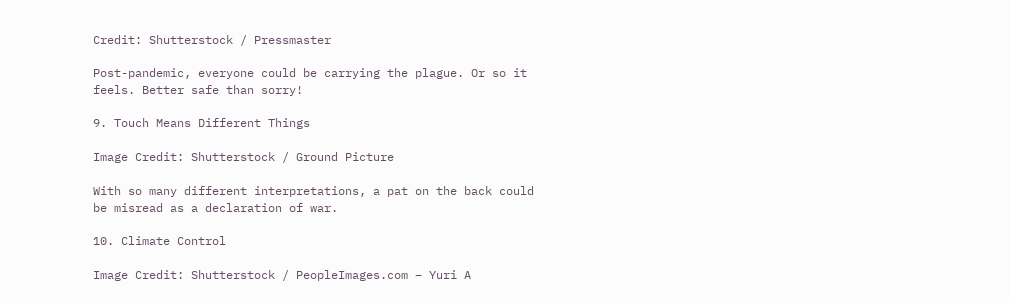Credit: Shutterstock / Pressmaster

Post-pandemic, everyone could be carrying the plague. Or so it feels. Better safe than sorry!

9. Touch Means Different Things

Image Credit: Shutterstock / Ground Picture

With so many different interpretations, a pat on the back could be misread as a declaration of war.

10. Climate Control

Image Credit: Shutterstock / PeopleImages.com – Yuri A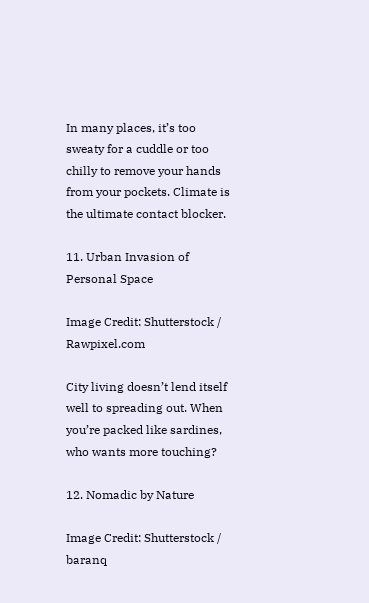In many places, it’s too sweaty for a cuddle or too chilly to remove your hands from your pockets. Climate is the ultimate contact blocker.

11. Urban Invasion of Personal Space

Image Credit: Shutterstock / Rawpixel.com

City living doesn’t lend itself well to spreading out. When you’re packed like sardines, who wants more touching?

12. Nomadic by Nature

Image Credit: Shutterstock / baranq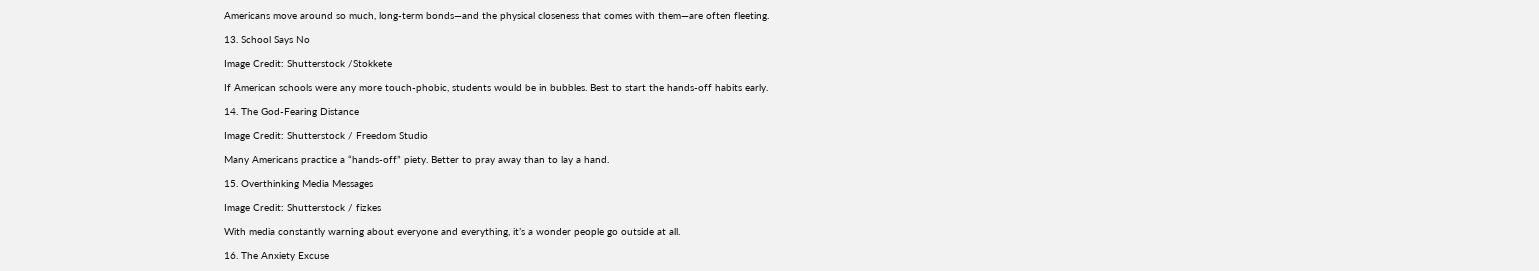Americans move around so much, long-term bonds—and the physical closeness that comes with them—are often fleeting.

13. School Says No

Image Credit: Shutterstock /Stokkete

If American schools were any more touch-phobic, students would be in bubbles. Best to start the hands-off habits early.

14. The God-Fearing Distance

Image Credit: Shutterstock / Freedom Studio

Many Americans practice a “hands-off” piety. Better to pray away than to lay a hand.

15. Overthinking Media Messages

Image Credit: Shutterstock / fizkes

With media constantly warning about everyone and everything, it’s a wonder people go outside at all.

16. The Anxiety Excuse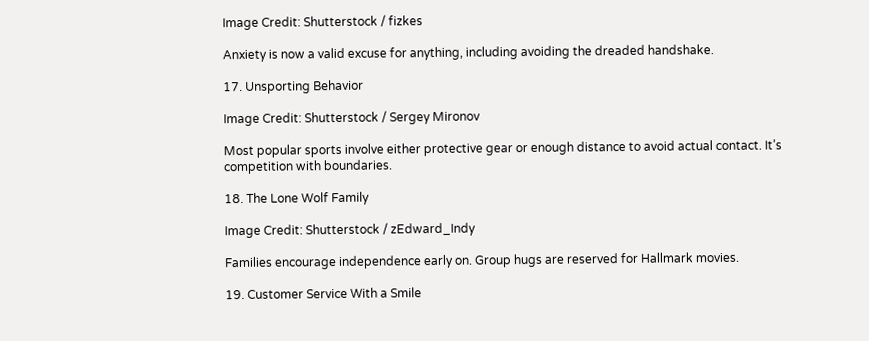Image Credit: Shutterstock / fizkes

Anxiety is now a valid excuse for anything, including avoiding the dreaded handshake.

17. Unsporting Behavior

Image Credit: Shutterstock / Sergey Mironov

Most popular sports involve either protective gear or enough distance to avoid actual contact. It’s competition with boundaries.

18. The Lone Wolf Family

Image Credit: Shutterstock / zEdward_Indy

Families encourage independence early on. Group hugs are reserved for Hallmark movies.

19. Customer Service With a Smile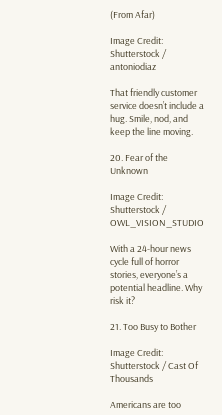(From Afar)

Image Credit: Shutterstock / antoniodiaz

That friendly customer service doesn’t include a hug. Smile, nod, and keep the line moving.

20. Fear of the Unknown

Image Credit: Shutterstock / OWL_VISION_STUDIO

With a 24-hour news cycle full of horror stories, everyone’s a potential headline. Why risk it?

21. Too Busy to Bother

Image Credit: Shutterstock / Cast Of Thousands

Americans are too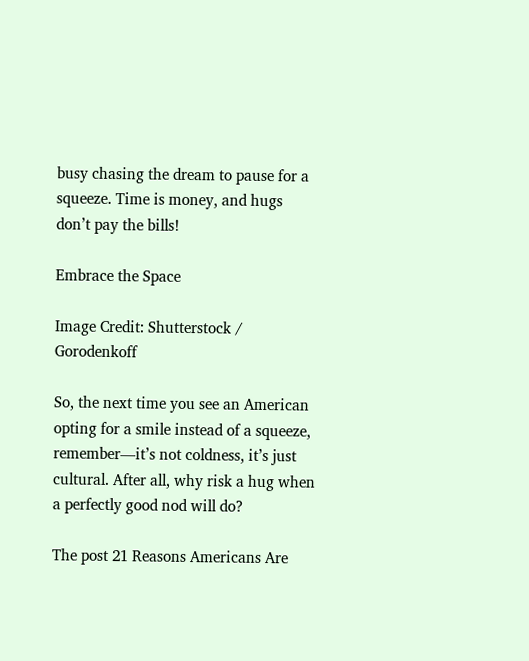busy chasing the dream to pause for a squeeze. Time is money, and hugs don’t pay the bills!

Embrace the Space

Image Credit: Shutterstock / Gorodenkoff

So, the next time you see an American opting for a smile instead of a squeeze, remember—it’s not coldness, it’s just cultural. After all, why risk a hug when a perfectly good nod will do?

The post 21 Reasons Americans Are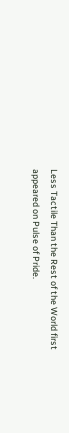Less Tactile Than the Rest of the World first appeared on Pulse of Pride.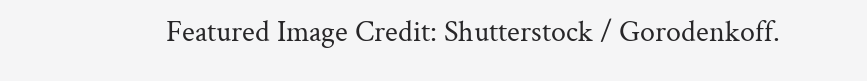Featured Image Credit: Shutterstock / Gorodenkoff.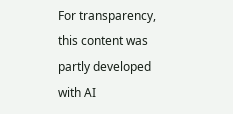For transparency, this content was partly developed with AI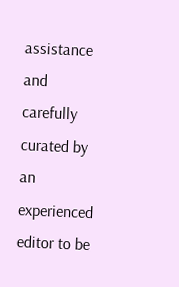assistance and carefully curated by an experienced editor to be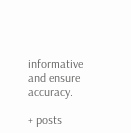informative and ensure accuracy.

+ posts